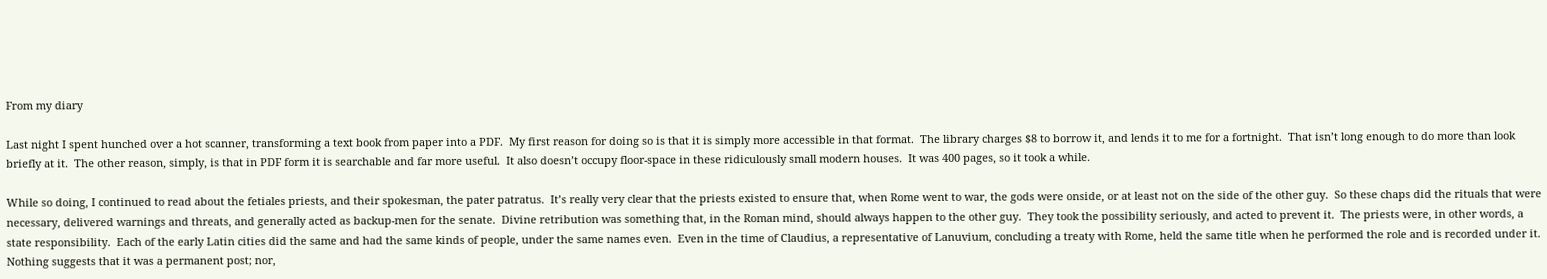From my diary

Last night I spent hunched over a hot scanner, transforming a text book from paper into a PDF.  My first reason for doing so is that it is simply more accessible in that format.  The library charges $8 to borrow it, and lends it to me for a fortnight.  That isn’t long enough to do more than look briefly at it.  The other reason, simply, is that in PDF form it is searchable and far more useful.  It also doesn’t occupy floor-space in these ridiculously small modern houses.  It was 400 pages, so it took a while.

While so doing, I continued to read about the fetiales priests, and their spokesman, the pater patratus.  It’s really very clear that the priests existed to ensure that, when Rome went to war, the gods were onside, or at least not on the side of the other guy.  So these chaps did the rituals that were necessary, delivered warnings and threats, and generally acted as backup-men for the senate.  Divine retribution was something that, in the Roman mind, should always happen to the other guy.  They took the possibility seriously, and acted to prevent it.  The priests were, in other words, a state responsibility.  Each of the early Latin cities did the same and had the same kinds of people, under the same names even.  Even in the time of Claudius, a representative of Lanuvium, concluding a treaty with Rome, held the same title when he performed the role and is recorded under it.  Nothing suggests that it was a permanent post; nor,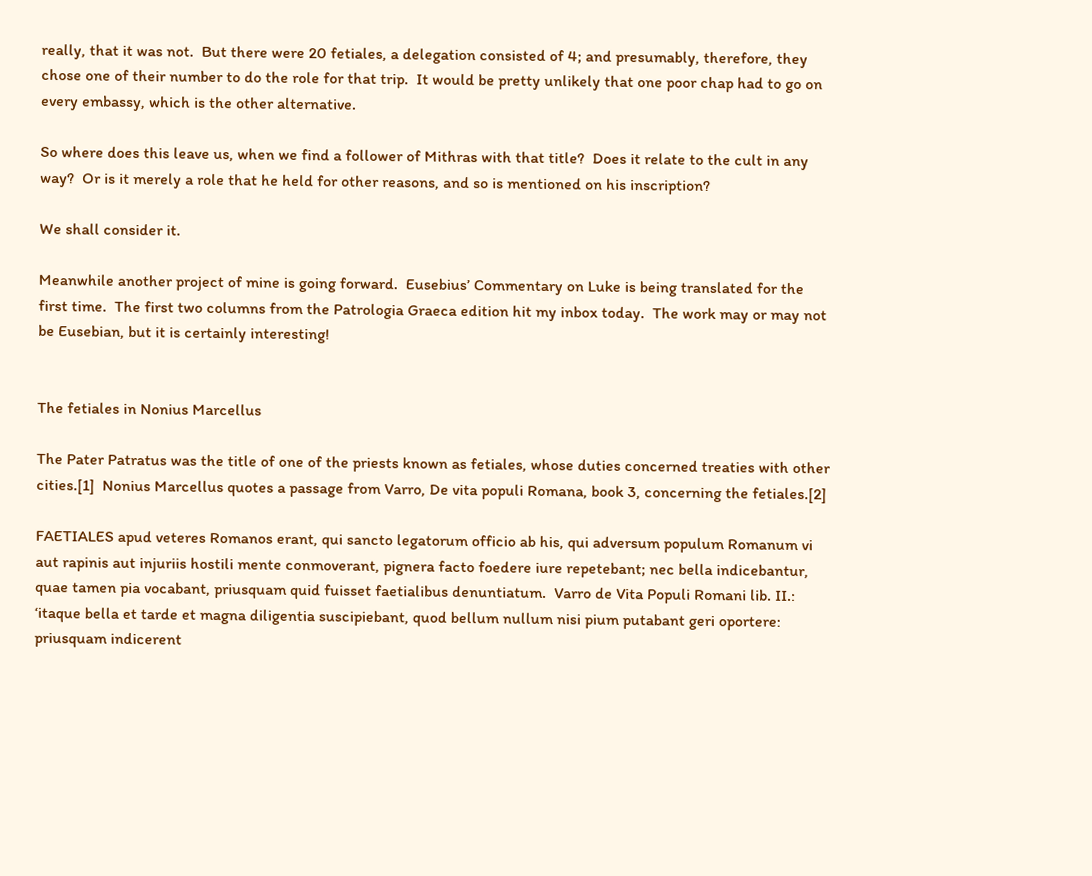really, that it was not.  But there were 20 fetiales, a delegation consisted of 4; and presumably, therefore, they chose one of their number to do the role for that trip.  It would be pretty unlikely that one poor chap had to go on every embassy, which is the other alternative.

So where does this leave us, when we find a follower of Mithras with that title?  Does it relate to the cult in any way?  Or is it merely a role that he held for other reasons, and so is mentioned on his inscription?

We shall consider it.

Meanwhile another project of mine is going forward.  Eusebius’ Commentary on Luke is being translated for the first time.  The first two columns from the Patrologia Graeca edition hit my inbox today.  The work may or may not be Eusebian, but it is certainly interesting!


The fetiales in Nonius Marcellus

The Pater Patratus was the title of one of the priests known as fetiales, whose duties concerned treaties with other cities.[1]  Nonius Marcellus quotes a passage from Varro, De vita populi Romana, book 3, concerning the fetiales.[2]

FAETIALES apud veteres Romanos erant, qui sancto legatorum officio ab his, qui adversum populum Romanum vi aut rapinis aut injuriis hostili mente conmoverant, pignera facto foedere iure repetebant; nec bella indicebantur, quae tamen pia vocabant, priusquam quid fuisset faetialibus denuntiatum.  Varro de Vita Populi Romani lib. II.: ‘itaque bella et tarde et magna diligentia suscipiebant, quod bellum nullum nisi pium putabant geri oportere: priusquam indicerent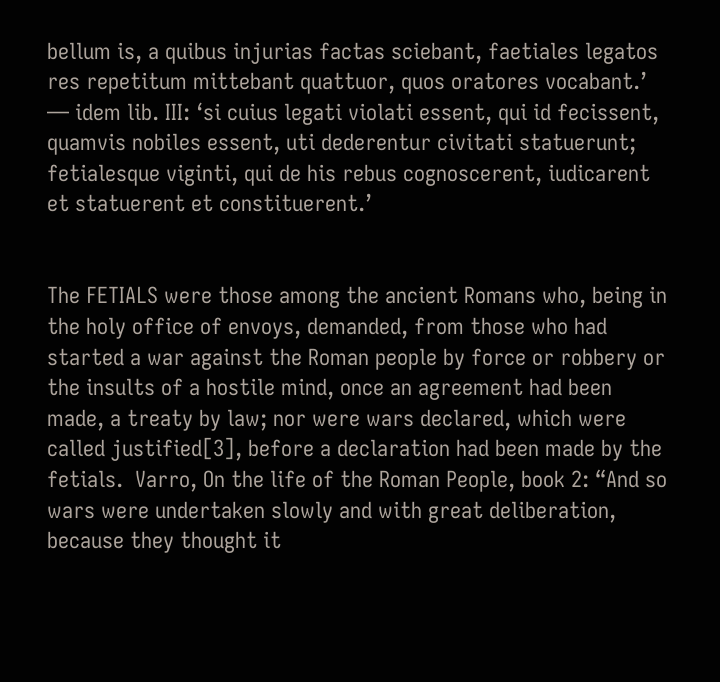bellum is, a quibus injurias factas sciebant, faetiales legatos res repetitum mittebant quattuor, quos oratores vocabant.’ — idem lib. III: ‘si cuius legati violati essent, qui id fecissent, quamvis nobiles essent, uti dederentur civitati statuerunt; fetialesque viginti, qui de his rebus cognoscerent, iudicarent et statuerent et constituerent.’


The FETIALS were those among the ancient Romans who, being in the holy office of envoys, demanded, from those who had started a war against the Roman people by force or robbery or the insults of a hostile mind, once an agreement had been made, a treaty by law; nor were wars declared, which were called justified[3], before a declaration had been made by the fetials.  Varro, On the life of the Roman People, book 2: “And so wars were undertaken slowly and with great deliberation, because they thought it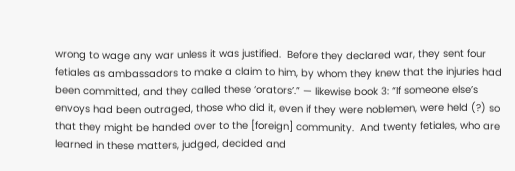wrong to wage any war unless it was justified.  Before they declared war, they sent four fetiales as ambassadors to make a claim to him, by whom they knew that the injuries had been committed, and they called these ‘orators’.” — likewise book 3: “If someone else’s envoys had been outraged, those who did it, even if they were noblemen, were held (?) so that they might be handed over to the [foreign] community.  And twenty fetiales, who are learned in these matters, judged, decided and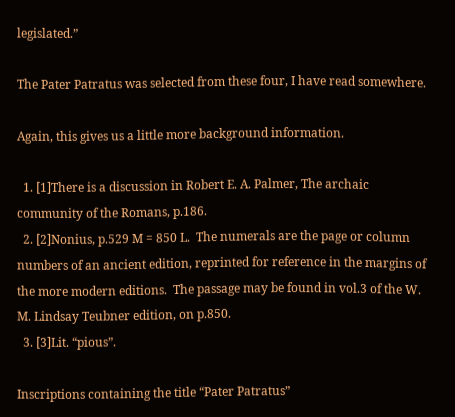legislated.”

The Pater Patratus was selected from these four, I have read somewhere.

Again, this gives us a little more background information.

  1. [1]There is a discussion in Robert E. A. Palmer, The archaic community of the Romans, p.186.
  2. [2]Nonius, p.529 M = 850 L.  The numerals are the page or column numbers of an ancient edition, reprinted for reference in the margins of the more modern editions.  The passage may be found in vol.3 of the W. M. Lindsay Teubner edition, on p.850.
  3. [3]Lit. “pious”.

Inscriptions containing the title “Pater Patratus”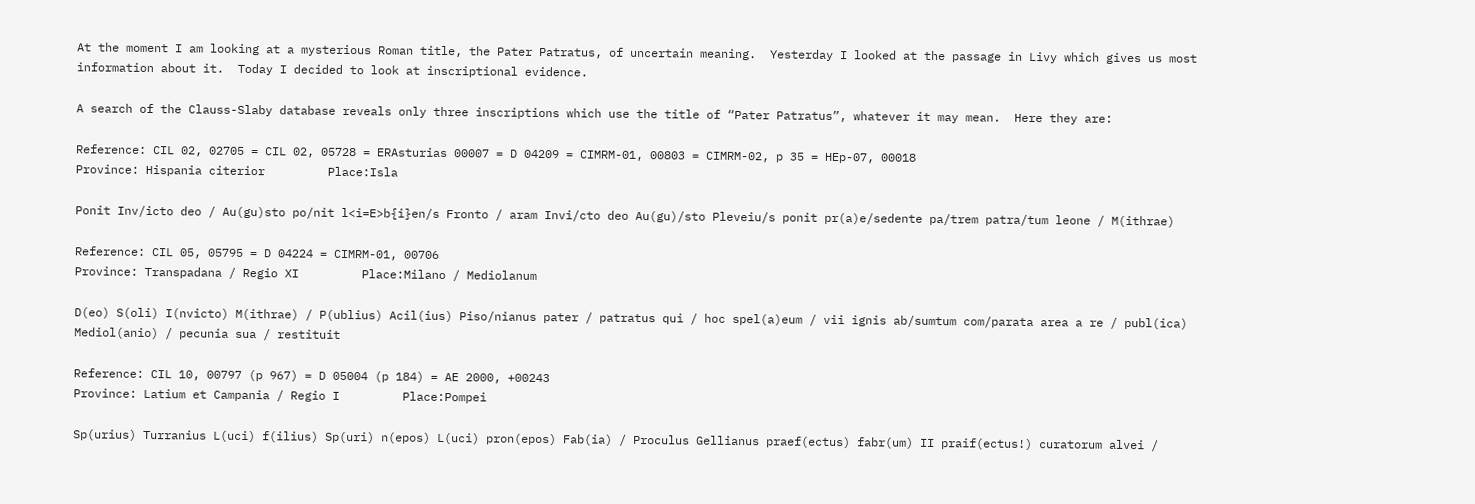At the moment I am looking at a mysterious Roman title, the Pater Patratus, of uncertain meaning.  Yesterday I looked at the passage in Livy which gives us most information about it.  Today I decided to look at inscriptional evidence.

A search of the Clauss-Slaby database reveals only three inscriptions which use the title of “Pater Patratus”, whatever it may mean.  Here they are:

Reference: CIL 02, 02705 = CIL 02, 05728 = ERAsturias 00007 = D 04209 = CIMRM-01, 00803 = CIMRM-02, p 35 = HEp-07, 00018
Province: Hispania citerior         Place:Isla

Ponit Inv/icto deo / Au(gu)sto po/nit l<i=E>b{i}en/s Fronto / aram Invi/cto deo Au(gu)/sto Pleveiu/s ponit pr(a)e/sedente pa/trem patra/tum leone / M(ithrae)

Reference: CIL 05, 05795 = D 04224 = CIMRM-01, 00706
Province: Transpadana / Regio XI         Place:Milano / Mediolanum

D(eo) S(oli) I(nvicto) M(ithrae) / P(ublius) Acil(ius) Piso/nianus pater / patratus qui / hoc spel(a)eum / vii ignis ab/sumtum com/parata area a re / publ(ica) Mediol(anio) / pecunia sua / restituit

Reference: CIL 10, 00797 (p 967) = D 05004 (p 184) = AE 2000, +00243
Province: Latium et Campania / Regio I         Place:Pompei

Sp(urius) Turranius L(uci) f(ilius) Sp(uri) n(epos) L(uci) pron(epos) Fab(ia) / Proculus Gellianus praef(ectus) fabr(um) II praif(ectus!) curatorum alvei /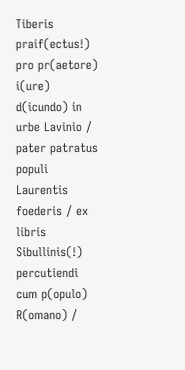Tiberis praif(ectus!) pro pr(aetore) i(ure) d(icundo) in urbe Lavinio / pater patratus populi Laurentis foederis / ex libris Sibullinis(!) percutiendi cum p(opulo) R(omano) /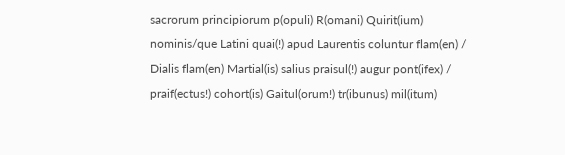sacrorum principiorum p(opuli) R(omani) Quirit(ium) nominis/que Latini quai(!) apud Laurentis coluntur flam(en) / Dialis flam(en) Martial(is) salius praisul(!) augur pont(ifex) / praif(ectus!) cohort(is) Gaitul(orum!) tr(ibunus) mil(itum)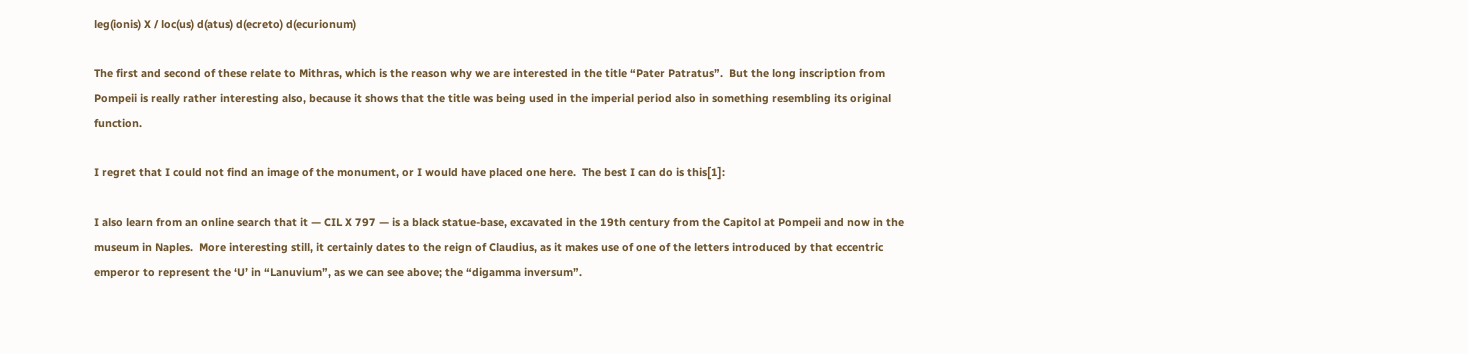leg(ionis) X / loc(us) d(atus) d(ecreto) d(ecurionum)

The first and second of these relate to Mithras, which is the reason why we are interested in the title “Pater Patratus”.  But the long inscription from Pompeii is really rather interesting also, because it shows that the title was being used in the imperial period also in something resembling its original function.

I regret that I could not find an image of the monument, or I would have placed one here.  The best I can do is this[1]:

I also learn from an online search that it — CIL X 797 — is a black statue-base, excavated in the 19th century from the Capitol at Pompeii and now in the museum in Naples.  More interesting still, it certainly dates to the reign of Claudius, as it makes use of one of the letters introduced by that eccentric emperor to represent the ‘U’ in “Lanuvium”, as we can see above; the “digamma inversum”.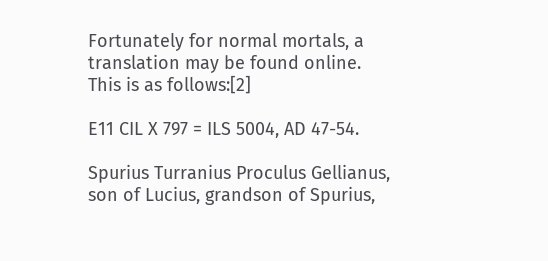Fortunately for normal mortals, a translation may be found online.  This is as follows:[2]

E11 CIL X 797 = ILS 5004, AD 47-54.

Spurius Turranius Proculus Gellianus, son of Lucius, grandson of Spurius,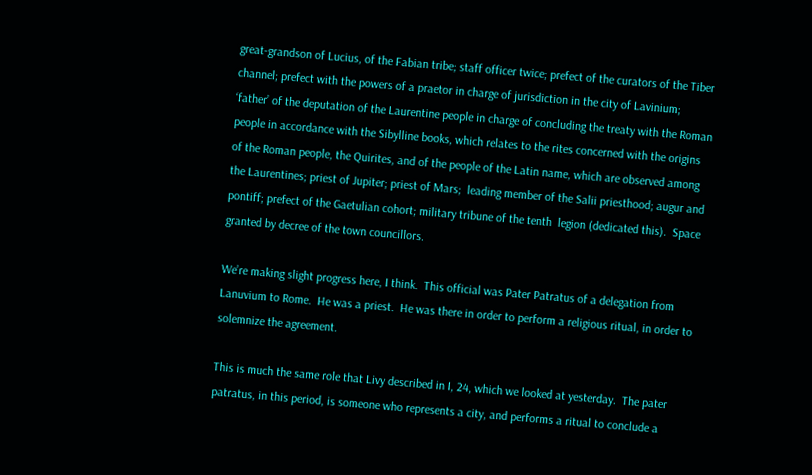great-grandson of Lucius, of the Fabian tribe; staff officer twice; prefect of the curators of the Tiber channel; prefect with the powers of a praetor in charge of jurisdiction in the city of Lavinium; ‘father’ of the deputation of the Laurentine people in charge of concluding the treaty with the Roman people in accordance with the Sibylline books, which relates to the rites concerned with the origins of the Roman people, the Quirites, and of the people of the Latin name, which are observed among the Laurentines; priest of Jupiter; priest of Mars;  leading member of the Salii priesthood; augur and pontiff; prefect of the Gaetulian cohort; military tribune of the tenth  legion (dedicated this).  Space granted by decree of the town councillors.

We’re making slight progress here, I think.  This official was Pater Patratus of a delegation from Lanuvium to Rome.  He was a priest.  He was there in order to perform a religious ritual, in order to solemnize the agreement.

This is much the same role that Livy described in I, 24, which we looked at yesterday.  The pater patratus, in this period, is someone who represents a city, and performs a ritual to conclude a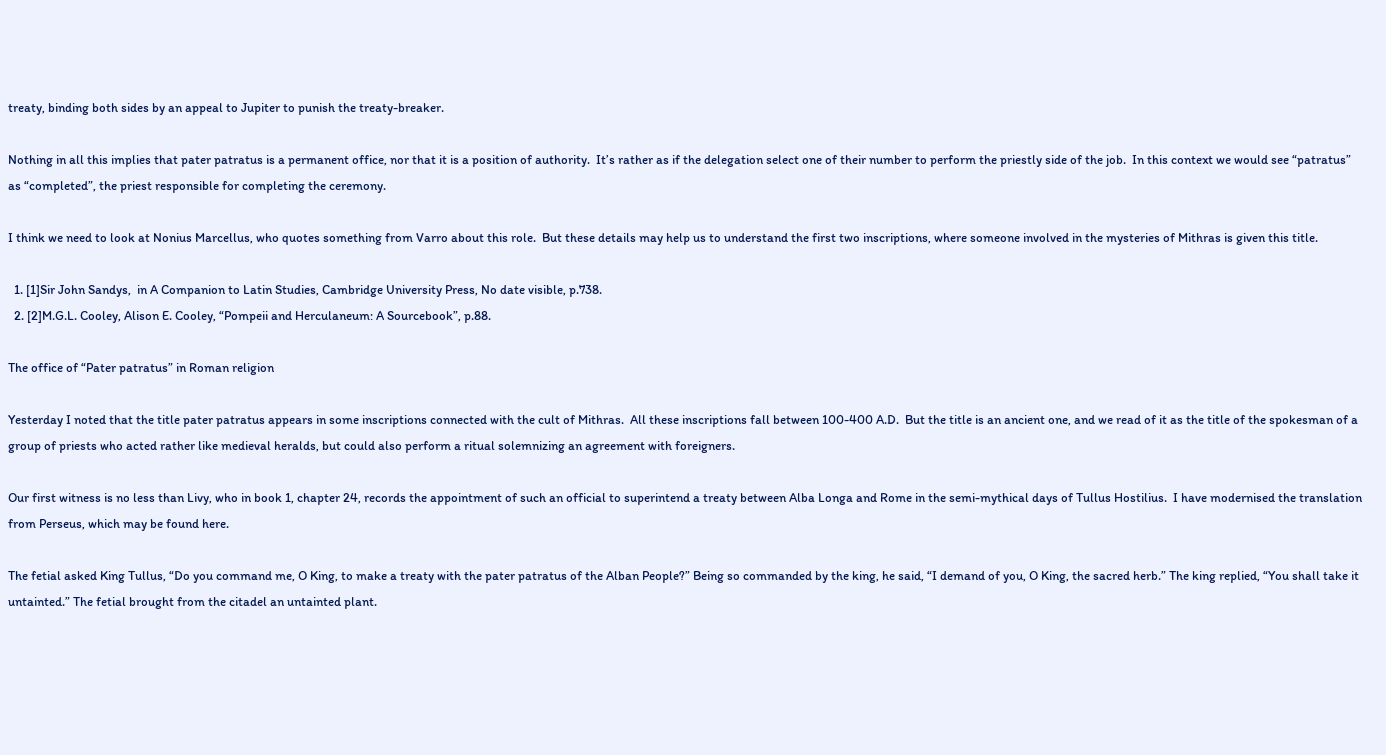treaty, binding both sides by an appeal to Jupiter to punish the treaty-breaker.

Nothing in all this implies that pater patratus is a permanent office, nor that it is a position of authority.  It’s rather as if the delegation select one of their number to perform the priestly side of the job.  In this context we would see “patratus” as “completed”, the priest responsible for completing the ceremony.

I think we need to look at Nonius Marcellus, who quotes something from Varro about this role.  But these details may help us to understand the first two inscriptions, where someone involved in the mysteries of Mithras is given this title.

  1. [1]Sir John Sandys,  in A Companion to Latin Studies, Cambridge University Press, No date visible, p.738.
  2. [2]M.G.L. Cooley, Alison E. Cooley, “Pompeii and Herculaneum: A Sourcebook”, p.88.

The office of “Pater patratus” in Roman religion

Yesterday I noted that the title pater patratus appears in some inscriptions connected with the cult of Mithras.  All these inscriptions fall between 100-400 A.D.  But the title is an ancient one, and we read of it as the title of the spokesman of a group of priests who acted rather like medieval heralds, but could also perform a ritual solemnizing an agreement with foreigners.

Our first witness is no less than Livy, who in book 1, chapter 24, records the appointment of such an official to superintend a treaty between Alba Longa and Rome in the semi-mythical days of Tullus Hostilius.  I have modernised the translation from Perseus, which may be found here.

The fetial asked King Tullus, “Do you command me, O King, to make a treaty with the pater patratus of the Alban People?” Being so commanded by the king, he said, “I demand of you, O King, the sacred herb.” The king replied, “You shall take it untainted.” The fetial brought from the citadel an untainted plant.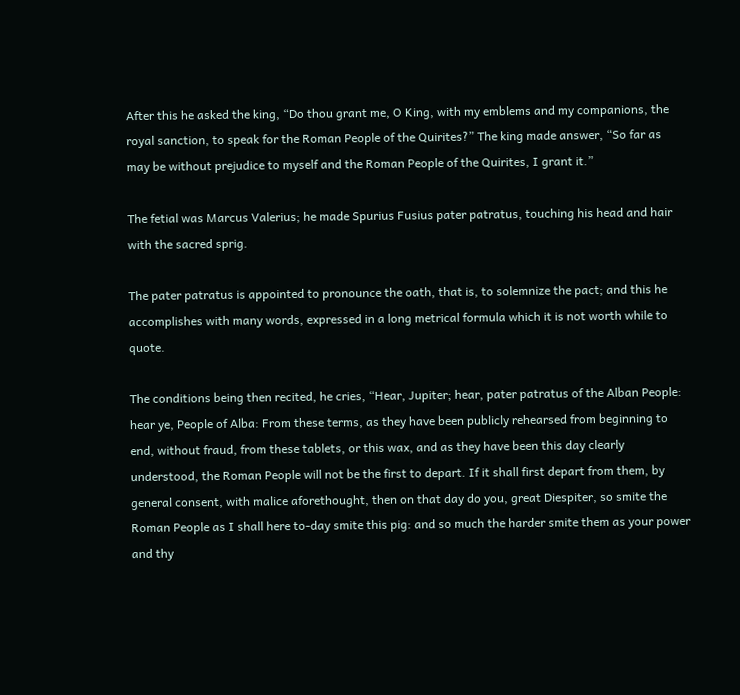After this he asked the king, “Do thou grant me, O King, with my emblems and my companions, the royal sanction, to speak for the Roman People of the Quirites?” The king made answer, “So far as may be without prejudice to myself and the Roman People of the Quirites, I grant it.”

The fetial was Marcus Valerius; he made Spurius Fusius pater patratus, touching his head and hair with the sacred sprig.

The pater patratus is appointed to pronounce the oath, that is, to solemnize the pact; and this he accomplishes with many words, expressed in a long metrical formula which it is not worth while to quote.

The conditions being then recited, he cries, “Hear, Jupiter; hear, pater patratus of the Alban People: hear ye, People of Alba: From these terms, as they have been publicly rehearsed from beginning to end, without fraud, from these tablets, or this wax, and as they have been this day clearly understood, the Roman People will not be the first to depart. If it shall first depart from them, by general consent, with malice aforethought, then on that day do you, great Diespiter, so smite the Roman People as I shall here to-day smite this pig: and so much the harder smite them as your power and thy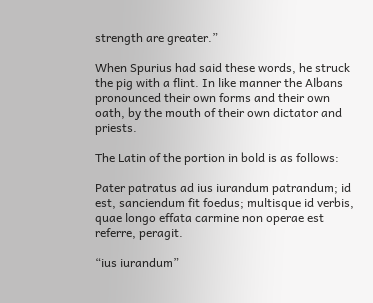strength are greater.”

When Spurius had said these words, he struck the pig with a flint. In like manner the Albans pronounced their own forms and their own oath, by the mouth of their own dictator and priests.

The Latin of the portion in bold is as follows:

Pater patratus ad ius iurandum patrandum; id est, sanciendum fit foedus; multisque id verbis, quae longo effata carmine non operae est referre, peragit.

“ius iurandum”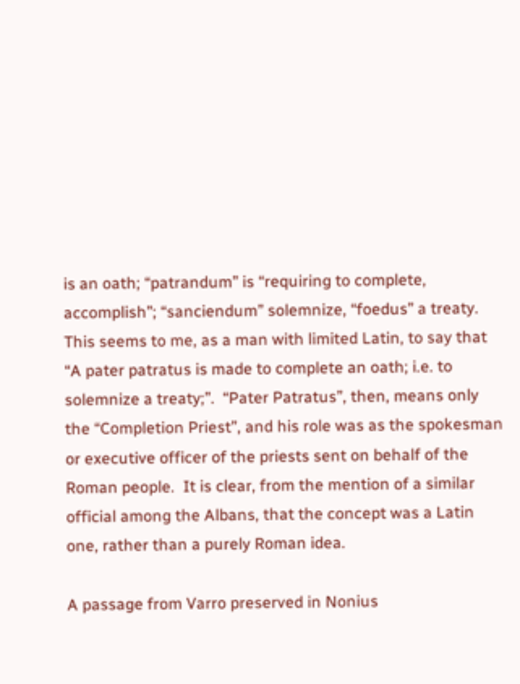is an oath; “patrandum” is “requiring to complete, accomplish”; “sanciendum” solemnize, “foedus” a treaty.  This seems to me, as a man with limited Latin, to say that “A pater patratus is made to complete an oath; i.e. to solemnize a treaty;”.  “Pater Patratus”, then, means only the “Completion Priest”, and his role was as the spokesman or executive officer of the priests sent on behalf of the Roman people.  It is clear, from the mention of a similar official among the Albans, that the concept was a Latin one, rather than a purely Roman idea.

A passage from Varro preserved in Nonius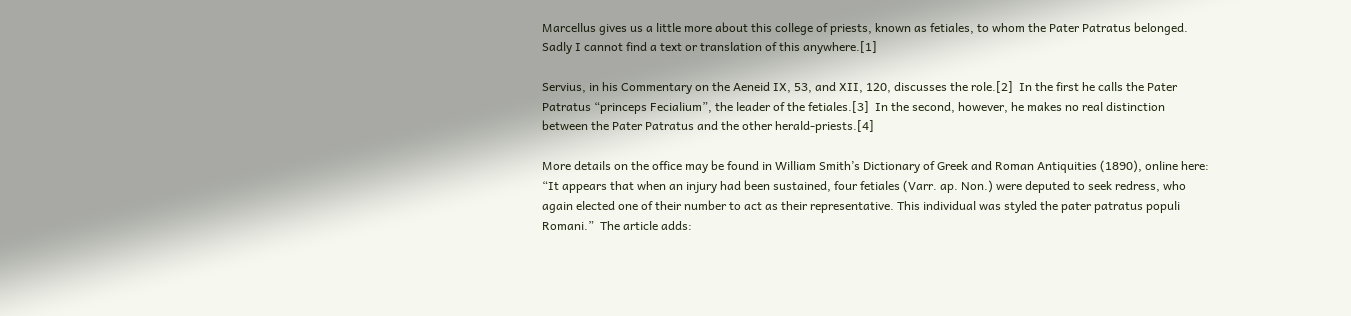Marcellus gives us a little more about this college of priests, known as fetiales, to whom the Pater Patratus belonged.  Sadly I cannot find a text or translation of this anywhere.[1]

Servius, in his Commentary on the Aeneid IX, 53, and XII, 120, discusses the role.[2]  In the first he calls the Pater Patratus “princeps Fecialium”, the leader of the fetiales.[3]  In the second, however, he makes no real distinction between the Pater Patratus and the other herald-priests.[4]

More details on the office may be found in William Smith’s Dictionary of Greek and Roman Antiquities (1890), online here: “It appears that when an injury had been sustained, four fetiales (Varr. ap. Non.) were deputed to seek redress, who again elected one of their number to act as their representative. This individual was styled the pater patratus populi Romani.”  The article adds: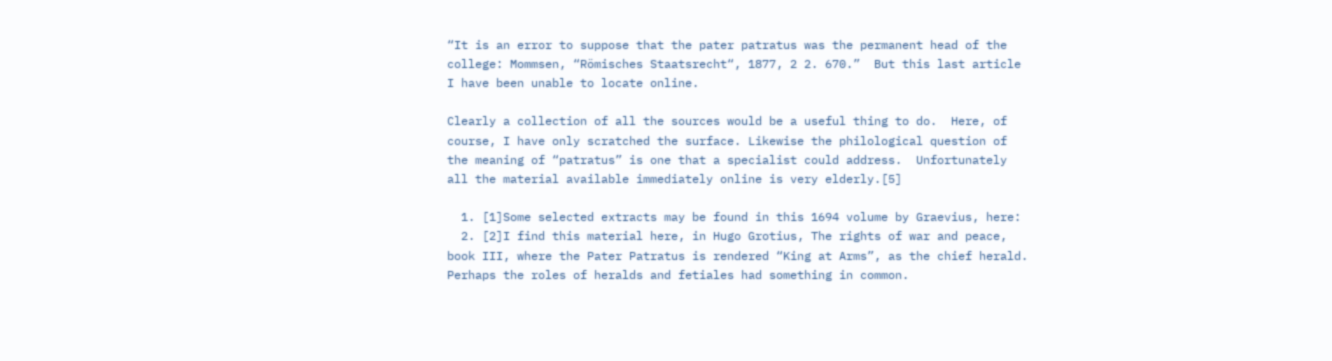“It is an error to suppose that the pater patratus was the permanent head of the college: Mommsen, “Römisches Staatsrecht“, 1877, 2 2. 670.”  But this last article I have been unable to locate online.

Clearly a collection of all the sources would be a useful thing to do.  Here, of course, I have only scratched the surface. Likewise the philological question of the meaning of “patratus” is one that a specialist could address.  Unfortunately all the material available immediately online is very elderly.[5]

  1. [1]Some selected extracts may be found in this 1694 volume by Graevius, here:
  2. [2]I find this material here, in Hugo Grotius, The rights of war and peace, book III, where the Pater Patratus is rendered “King at Arms”, as the chief herald.  Perhaps the roles of heralds and fetiales had something in common.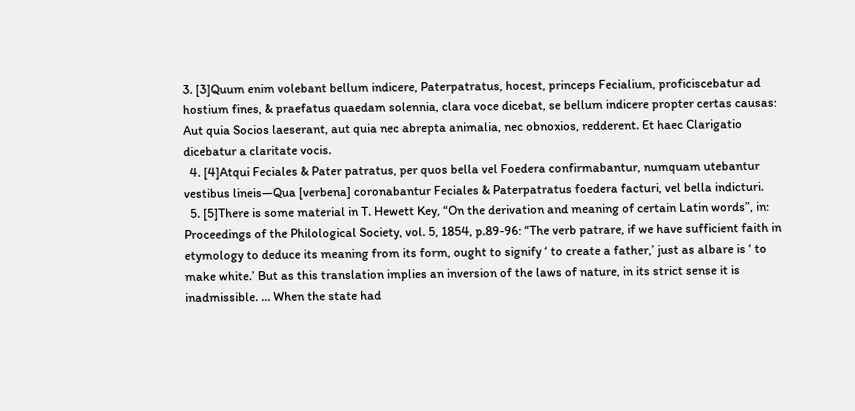3. [3]Quum enim volebant bellum indicere, Paterpatratus, hocest, princeps Fecialium, proficiscebatur ad hostium fines, & praefatus quaedam solennia, clara voce dicebat, se bellum indicere propter certas causas: Aut quia Socios laeserant, aut quia nec abrepta animalia, nec obnoxios, redderent. Et haec Clarigatio dicebatur a claritate vocis.
  4. [4]Atqui Feciales & Pater patratus, per quos bella vel Foedera confirmabantur, numquam utebantur vestibus lineis—Qua [verbena] coronabantur Feciales & Paterpatratus foedera facturi, vel bella indicturi.
  5. [5]There is some material in T. Hewett Key, “On the derivation and meaning of certain Latin words”, in: Proceedings of the Philological Society, vol. 5, 1854, p.89-96: “The verb patrare, if we have sufficient faith in etymology to deduce its meaning from its form, ought to signify ‘ to create a father,’ just as albare is ‘ to make white.’ But as this translation implies an inversion of the laws of nature, in its strict sense it is inadmissible. … When the state had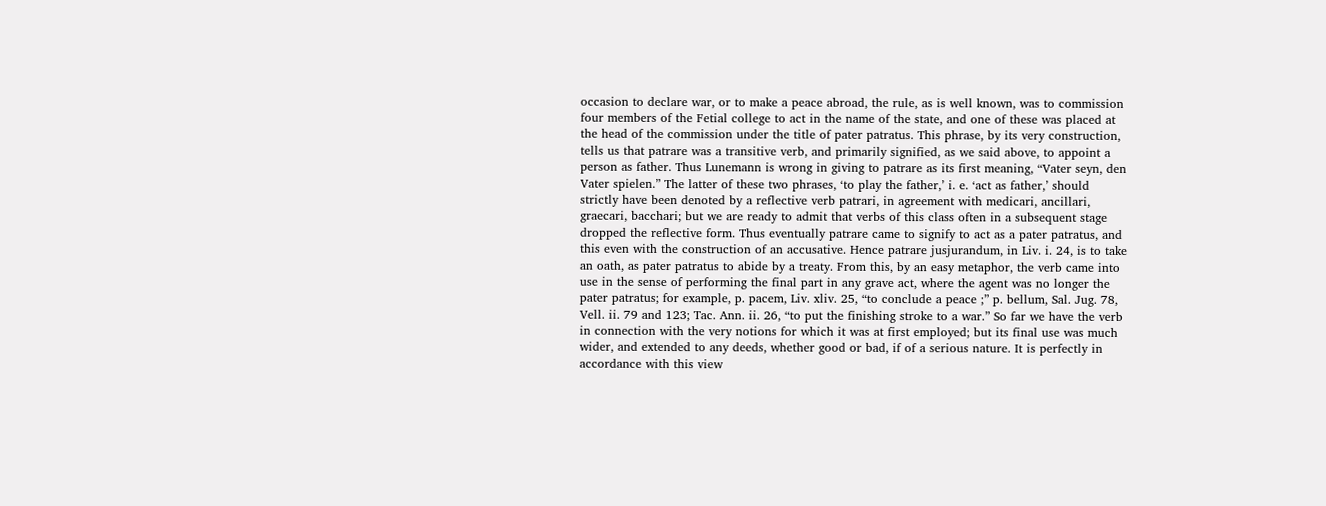occasion to declare war, or to make a peace abroad, the rule, as is well known, was to commission four members of the Fetial college to act in the name of the state, and one of these was placed at the head of the commission under the title of pater patratus. This phrase, by its very construction, tells us that patrare was a transitive verb, and primarily signified, as we said above, to appoint a person as father. Thus Lunemann is wrong in giving to patrare as its first meaning, “Vater seyn, den Vater spielen.” The latter of these two phrases, ‘to play the father,’ i. e. ‘act as father,’ should strictly have been denoted by a reflective verb patrari, in agreement with medicari, ancillari, graecari, bacchari; but we are ready to admit that verbs of this class often in a subsequent stage dropped the reflective form. Thus eventually patrare came to signify to act as a pater patratus, and this even with the construction of an accusative. Hence patrare jusjurandum, in Liv. i. 24, is to take an oath, as pater patratus to abide by a treaty. From this, by an easy metaphor, the verb came into use in the sense of performing the final part in any grave act, where the agent was no longer the pater patratus; for example, p. pacem, Liv. xliv. 25, “to conclude a peace ;” p. bellum, Sal. Jug. 78, Vell. ii. 79 and 123; Tac. Ann. ii. 26, “to put the finishing stroke to a war.” So far we have the verb in connection with the very notions for which it was at first employed; but its final use was much wider, and extended to any deeds, whether good or bad, if of a serious nature. It is perfectly in accordance with this view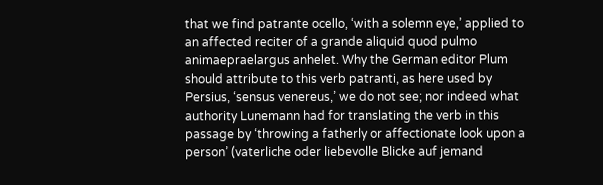that we find patrante ocello, ‘with a solemn eye,’ applied to an affected reciter of a grande aliquid quod pulmo animaepraelargus anhelet. Why the German editor Plum should attribute to this verb patranti, as here used by Persius, ‘sensus venereus,’ we do not see; nor indeed what authority Lunemann had for translating the verb in this passage by ‘throwing a fatherly or affectionate look upon a person’ (vaterliche oder liebevolle Blicke auf jemand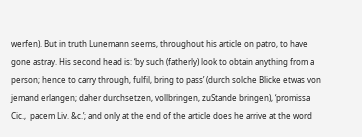werfen). But in truth Lunemann seems, throughout his article on patro, to have gone astray. His second head is: ‘by such (fatherly) look to obtain anything from a person; hence to carry through, fulfil, bring to pass’ (durch solche Blicke etwas von jemand erlangen; daher durchsetzen, vollbringen, zuStande bringen), ‘promissa Cic.,  pacem Liv. &c.’; and only at the end of the article does he arrive at the word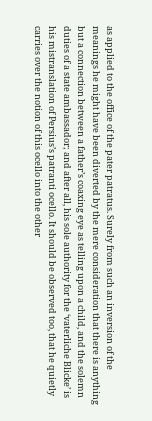as applied to the office of the pater patratus. Surely from such an inversion of the meanings he might have been diverted by the mere consideration that there is anything but a connection between a father’s coaxing eye as telling upon a child, and the solemn duties of a state ambassador; and after all, his sole authority for the ‘vaterliche Blicke’ is his mistranslation of Persius’s patranti ocello. It should be observed too, that he quietly carries over the notion of this ocello into the other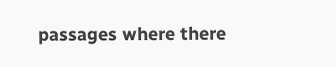passages where there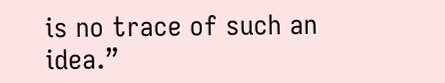is no trace of such an idea.”